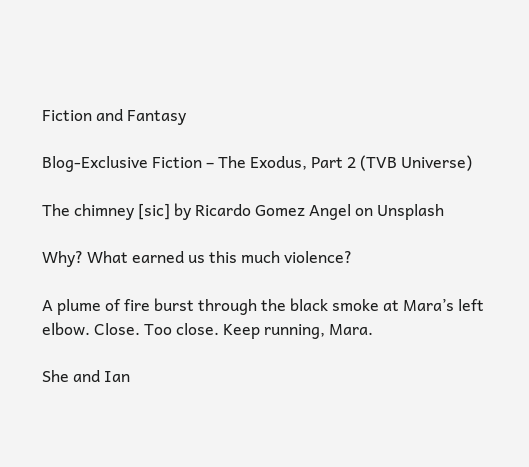Fiction and Fantasy

Blog-Exclusive Fiction – The Exodus, Part 2 (TVB Universe)

The chimney [sic] by Ricardo Gomez Angel on Unsplash

Why? What earned us this much violence?

A plume of fire burst through the black smoke at Mara’s left elbow. Close. Too close. Keep running, Mara.

She and Ian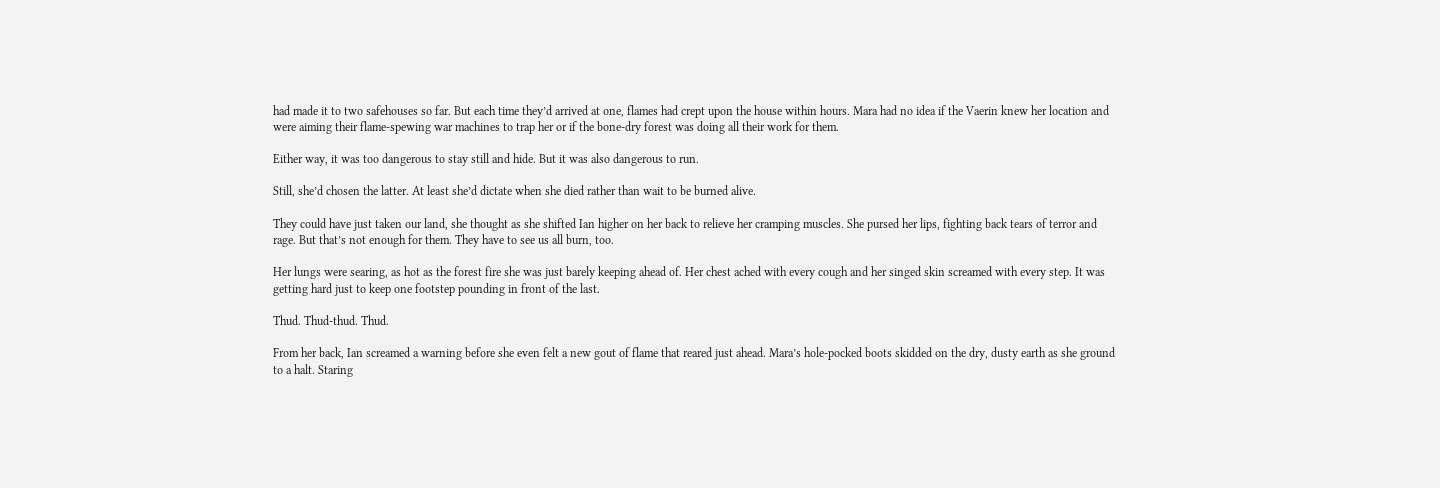had made it to two safehouses so far. But each time they’d arrived at one, flames had crept upon the house within hours. Mara had no idea if the Vaerin knew her location and were aiming their flame-spewing war machines to trap her or if the bone-dry forest was doing all their work for them.

Either way, it was too dangerous to stay still and hide. But it was also dangerous to run.

Still, she’d chosen the latter. At least she’d dictate when she died rather than wait to be burned alive.

They could have just taken our land, she thought as she shifted Ian higher on her back to relieve her cramping muscles. She pursed her lips, fighting back tears of terror and rage. But that’s not enough for them. They have to see us all burn, too.

Her lungs were searing, as hot as the forest fire she was just barely keeping ahead of. Her chest ached with every cough and her singed skin screamed with every step. It was getting hard just to keep one footstep pounding in front of the last.

Thud. Thud-thud. Thud.

From her back, Ian screamed a warning before she even felt a new gout of flame that reared just ahead. Mara’s hole-pocked boots skidded on the dry, dusty earth as she ground to a halt. Staring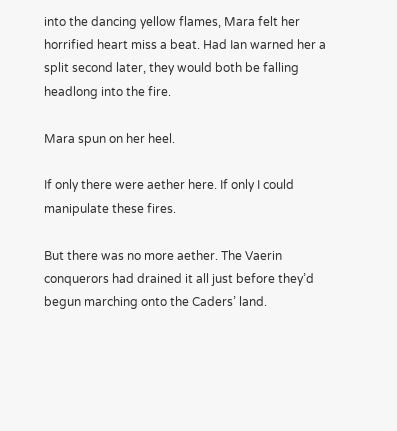into the dancing yellow flames, Mara felt her horrified heart miss a beat. Had Ian warned her a split second later, they would both be falling headlong into the fire.

Mara spun on her heel.

If only there were aether here. If only I could manipulate these fires.

But there was no more aether. The Vaerin conquerors had drained it all just before they’d begun marching onto the Caders’ land.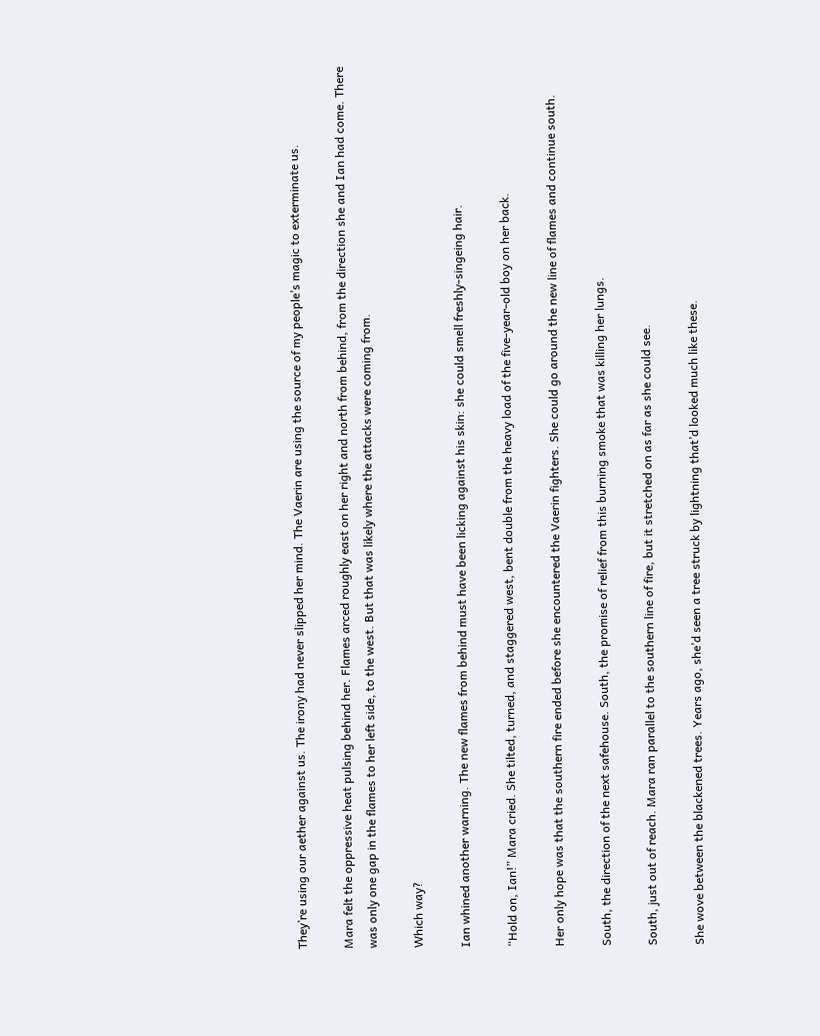They’re using our aether against us. The irony had never slipped her mind. The Vaerin are using the source of my people’s magic to exterminate us.

Mara felt the oppressive heat pulsing behind her. Flames arced roughly east on her right and north from behind, from the direction she and Ian had come. There was only one gap in the flames to her left side, to the west. But that was likely where the attacks were coming from.

Which way?

Ian whined another warning. The new flames from behind must have been licking against his skin: she could smell freshly-singeing hair.

“Hold on, Ian!” Mara cried. She tilted, turned, and staggered west, bent double from the heavy load of the five-year-old boy on her back.

Her only hope was that the southern fire ended before she encountered the Vaerin fighters. She could go around the new line of flames and continue south.

South, the direction of the next safehouse. South, the promise of relief from this burning smoke that was killing her lungs.

South, just out of reach. Mara ran parallel to the southern line of fire, but it stretched on as far as she could see.

She wove between the blackened trees. Years ago, she’d seen a tree struck by lightning that’d looked much like these.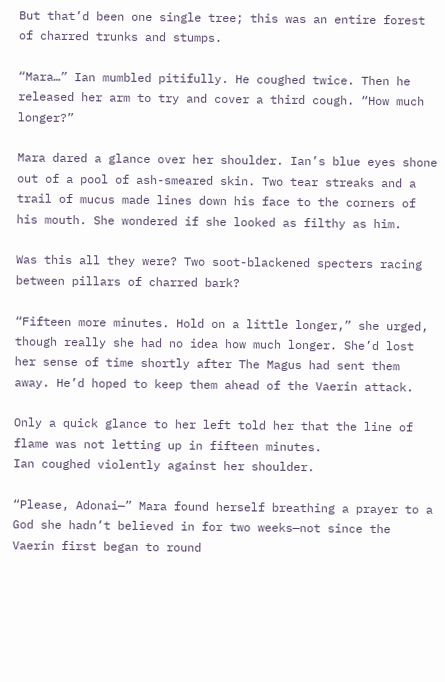But that’d been one single tree; this was an entire forest of charred trunks and stumps.

“Mara…” Ian mumbled pitifully. He coughed twice. Then he released her arm to try and cover a third cough. “How much longer?”

Mara dared a glance over her shoulder. Ian’s blue eyes shone out of a pool of ash-smeared skin. Two tear streaks and a trail of mucus made lines down his face to the corners of his mouth. She wondered if she looked as filthy as him.

Was this all they were? Two soot-blackened specters racing between pillars of charred bark?

“Fifteen more minutes. Hold on a little longer,” she urged, though really she had no idea how much longer. She’d lost her sense of time shortly after The Magus had sent them away. He’d hoped to keep them ahead of the Vaerin attack.

Only a quick glance to her left told her that the line of flame was not letting up in fifteen minutes.
Ian coughed violently against her shoulder.

“Please, Adonai—” Mara found herself breathing a prayer to a God she hadn’t believed in for two weeks—not since the Vaerin first began to round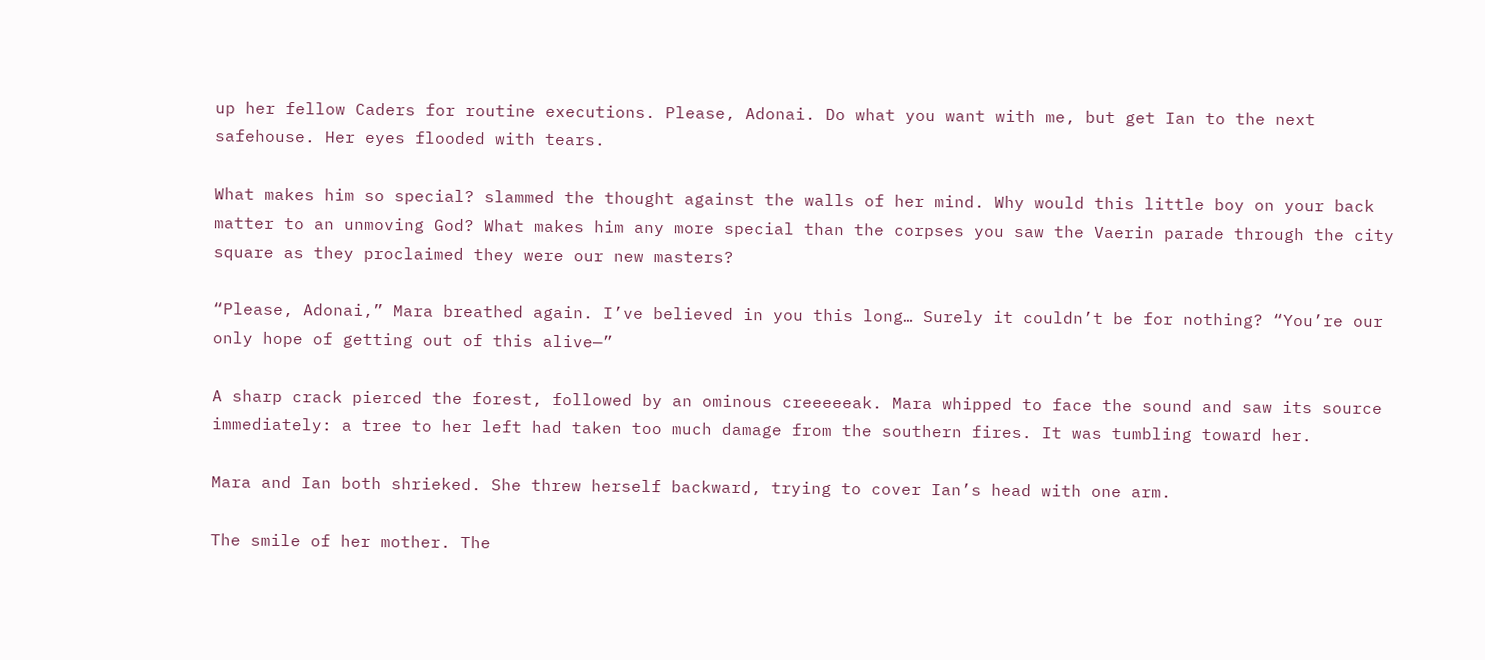up her fellow Caders for routine executions. Please, Adonai. Do what you want with me, but get Ian to the next safehouse. Her eyes flooded with tears.

What makes him so special? slammed the thought against the walls of her mind. Why would this little boy on your back matter to an unmoving God? What makes him any more special than the corpses you saw the Vaerin parade through the city square as they proclaimed they were our new masters?

“Please, Adonai,” Mara breathed again. I’ve believed in you this long… Surely it couldn’t be for nothing? “You’re our only hope of getting out of this alive—”

A sharp crack pierced the forest, followed by an ominous creeeeeak. Mara whipped to face the sound and saw its source immediately: a tree to her left had taken too much damage from the southern fires. It was tumbling toward her.

Mara and Ian both shrieked. She threw herself backward, trying to cover Ian’s head with one arm.

The smile of her mother. The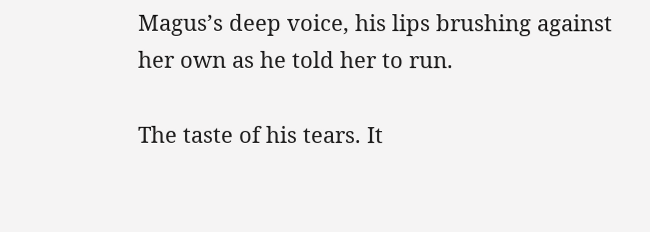Magus’s deep voice, his lips brushing against her own as he told her to run.

The taste of his tears. It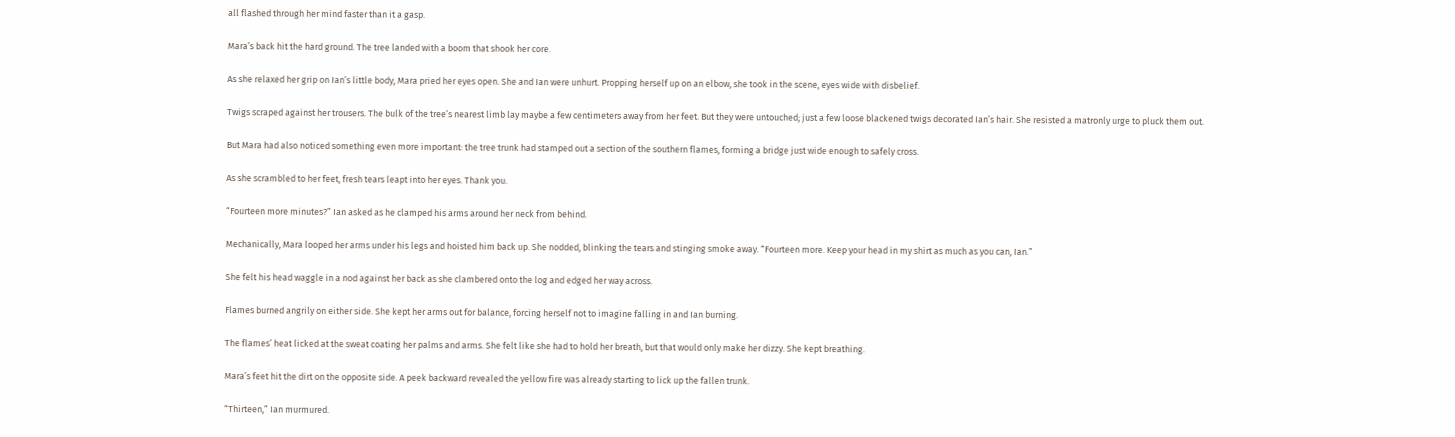all flashed through her mind faster than it a gasp.

Mara’s back hit the hard ground. The tree landed with a boom that shook her core.

As she relaxed her grip on Ian’s little body, Mara pried her eyes open. She and Ian were unhurt. Propping herself up on an elbow, she took in the scene, eyes wide with disbelief.

Twigs scraped against her trousers. The bulk of the tree’s nearest limb lay maybe a few centimeters away from her feet. But they were untouched; just a few loose blackened twigs decorated Ian’s hair. She resisted a matronly urge to pluck them out.

But Mara had also noticed something even more important: the tree trunk had stamped out a section of the southern flames, forming a bridge just wide enough to safely cross.

As she scrambled to her feet, fresh tears leapt into her eyes. Thank you.

“Fourteen more minutes?” Ian asked as he clamped his arms around her neck from behind.

Mechanically, Mara looped her arms under his legs and hoisted him back up. She nodded, blinking the tears and stinging smoke away. “Fourteen more. Keep your head in my shirt as much as you can, Ian.”

She felt his head waggle in a nod against her back as she clambered onto the log and edged her way across.

Flames burned angrily on either side. She kept her arms out for balance, forcing herself not to imagine falling in and Ian burning.

The flames’ heat licked at the sweat coating her palms and arms. She felt like she had to hold her breath, but that would only make her dizzy. She kept breathing.

Mara’s feet hit the dirt on the opposite side. A peek backward revealed the yellow fire was already starting to lick up the fallen trunk.

“Thirteen,” Ian murmured.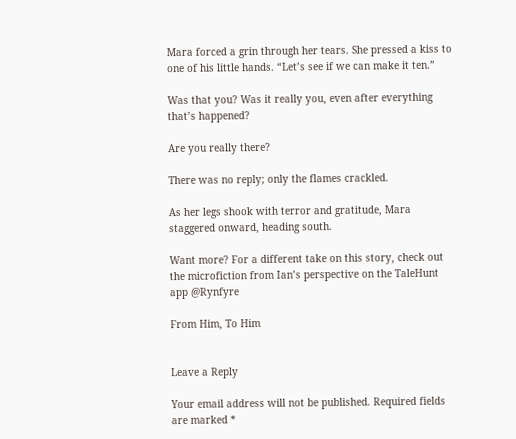Mara forced a grin through her tears. She pressed a kiss to one of his little hands. “Let’s see if we can make it ten.”

Was that you? Was it really you, even after everything that’s happened?

Are you really there?

There was no reply; only the flames crackled.

As her legs shook with terror and gratitude, Mara staggered onward, heading south.

Want more? For a different take on this story, check out the microfiction from Ian’s perspective on the TaleHunt app @Rynfyre

From Him, To Him


Leave a Reply

Your email address will not be published. Required fields are marked *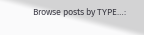Browse posts by TYPE…: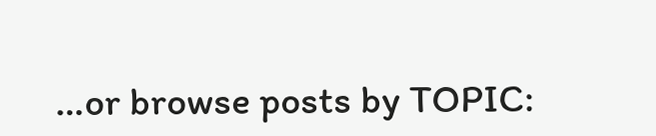…or browse posts by TOPIC: